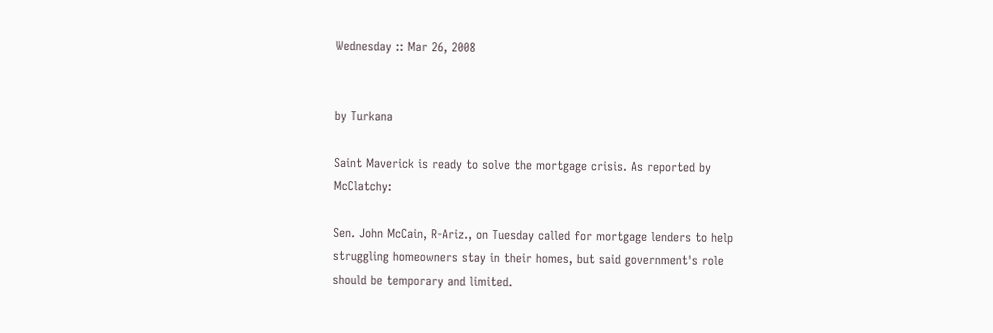Wednesday :: Mar 26, 2008


by Turkana

Saint Maverick is ready to solve the mortgage crisis. As reported by McClatchy:

Sen. John McCain, R-Ariz., on Tuesday called for mortgage lenders to help struggling homeowners stay in their homes, but said government's role should be temporary and limited.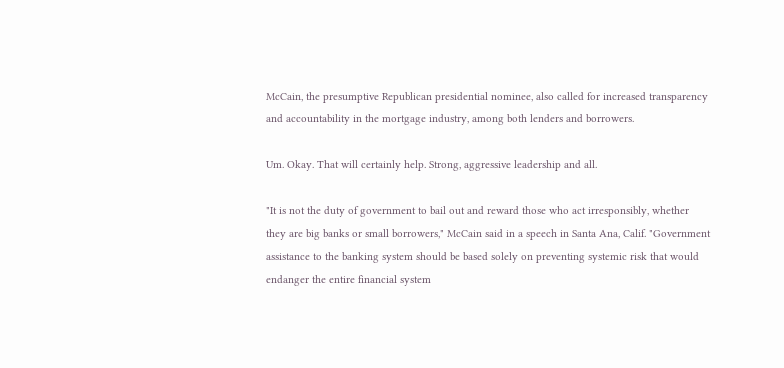McCain, the presumptive Republican presidential nominee, also called for increased transparency and accountability in the mortgage industry, among both lenders and borrowers.

Um. Okay. That will certainly help. Strong, aggressive leadership and all.

"It is not the duty of government to bail out and reward those who act irresponsibly, whether they are big banks or small borrowers," McCain said in a speech in Santa Ana, Calif. "Government assistance to the banking system should be based solely on preventing systemic risk that would endanger the entire financial system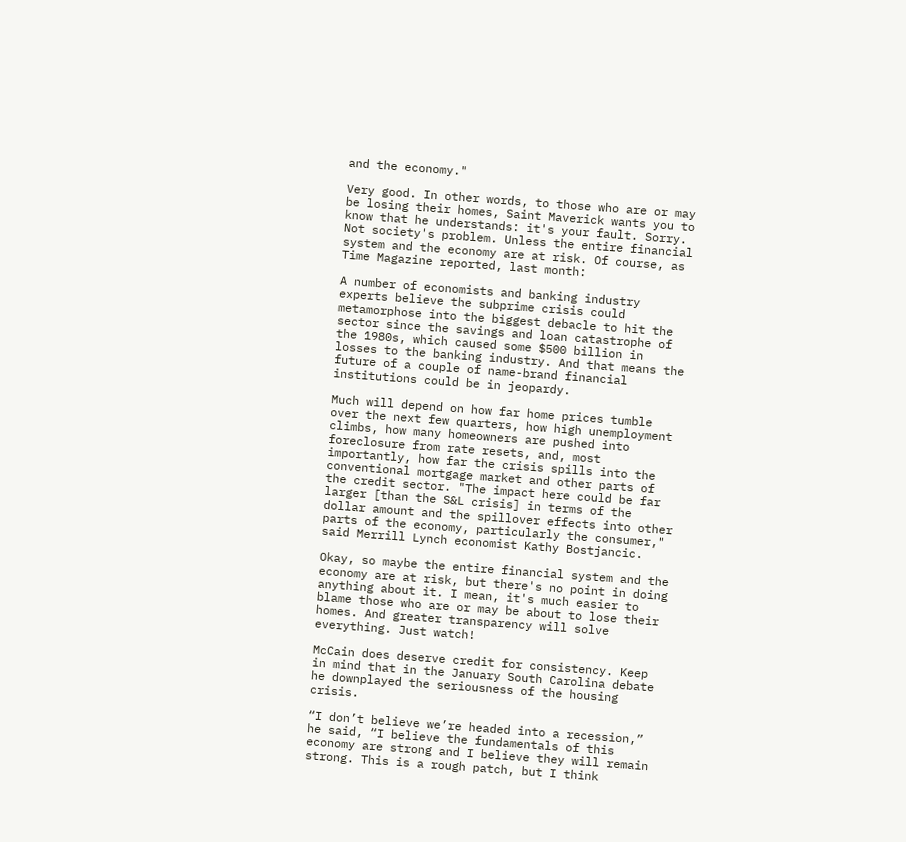and the economy."

Very good. In other words, to those who are or may be losing their homes, Saint Maverick wants you to know that he understands: it's your fault. Sorry. Not society's problem. Unless the entire financial system and the economy are at risk. Of course, as Time Magazine reported, last month:

A number of economists and banking industry experts believe the subprime crisis could metamorphose into the biggest debacle to hit the sector since the savings and loan catastrophe of the 1980s, which caused some $500 billion in losses to the banking industry. And that means the future of a couple of name-brand financial institutions could be in jeopardy.

Much will depend on how far home prices tumble over the next few quarters, how high unemployment climbs, how many homeowners are pushed into foreclosure from rate resets, and, most importantly, how far the crisis spills into the conventional mortgage market and other parts of the credit sector. "The impact here could be far larger [than the S&L crisis] in terms of the dollar amount and the spillover effects into other parts of the economy, particularly the consumer," said Merrill Lynch economist Kathy Bostjancic.

Okay, so maybe the entire financial system and the economy are at risk, but there's no point in doing anything about it. I mean, it's much easier to blame those who are or may be about to lose their homes. And greater transparency will solve everything. Just watch!

McCain does deserve credit for consistency. Keep in mind that in the January South Carolina debate he downplayed the seriousness of the housing crisis.

“I don’t believe we’re headed into a recession,” he said, “I believe the fundamentals of this economy are strong and I believe they will remain strong. This is a rough patch, but I think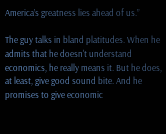America’s greatness lies ahead of us.”

The guy talks in bland platitudes. When he admits that he doesn't understand economics, he really means it. But he does, at least, give good sound bite. And he promises to give economic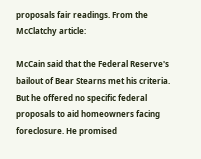proposals fair readings. From the McClatchy article:

McCain said that the Federal Reserve's bailout of Bear Stearns met his criteria. But he offered no specific federal proposals to aid homeowners facing foreclosure. He promised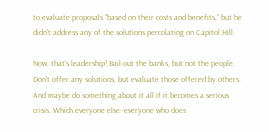to evaluate proposals "based on their costs and benefits," but he didn't address any of the solutions percolating on Capitol Hill.

Now, that's leadership! Bail out the banks, but not the people. Don't offer any solutions, but evaluate those offered by others. And maybe do something about it all if it becomes a serious crisis. Which everyone else- everyone who does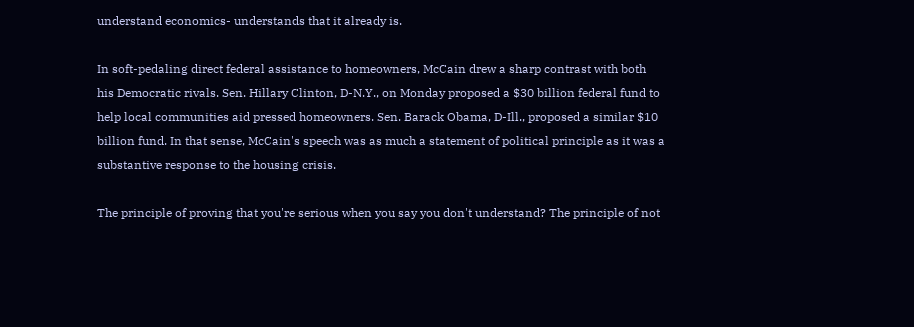understand economics- understands that it already is.

In soft-pedaling direct federal assistance to homeowners, McCain drew a sharp contrast with both his Democratic rivals. Sen. Hillary Clinton, D-N.Y., on Monday proposed a $30 billion federal fund to help local communities aid pressed homeowners. Sen. Barack Obama, D-Ill., proposed a similar $10 billion fund. In that sense, McCain's speech was as much a statement of political principle as it was a substantive response to the housing crisis.

The principle of proving that you're serious when you say you don't understand? The principle of not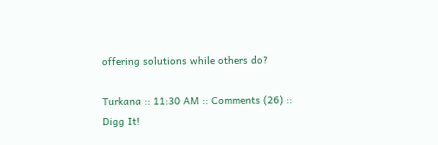offering solutions while others do?

Turkana :: 11:30 AM :: Comments (26) :: Digg It!